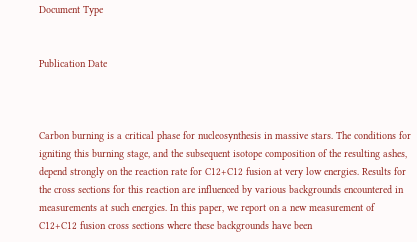Document Type


Publication Date



Carbon burning is a critical phase for nucleosynthesis in massive stars. The conditions for igniting this burning stage, and the subsequent isotope composition of the resulting ashes, depend strongly on the reaction rate for C12+C12 fusion at very low energies. Results for the cross sections for this reaction are influenced by various backgrounds encountered in measurements at such energies. In this paper, we report on a new measurement of C12+C12 fusion cross sections where these backgrounds have been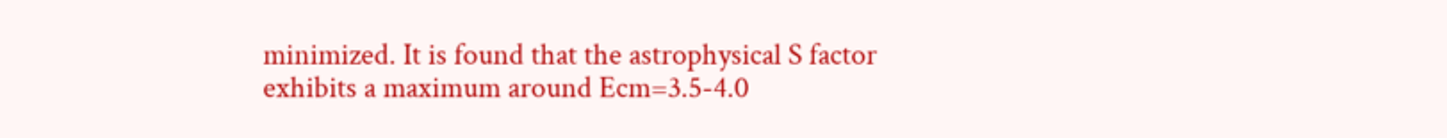minimized. It is found that the astrophysical S factor exhibits a maximum around Ecm=3.5-4.0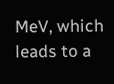MeV, which leads to a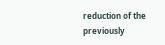reduction of the previously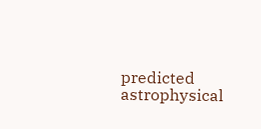predicted astrophysical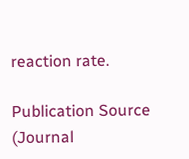reaction rate.

Publication Source (Journal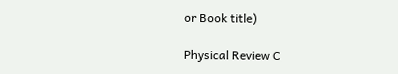or Book title)

Physical Review C